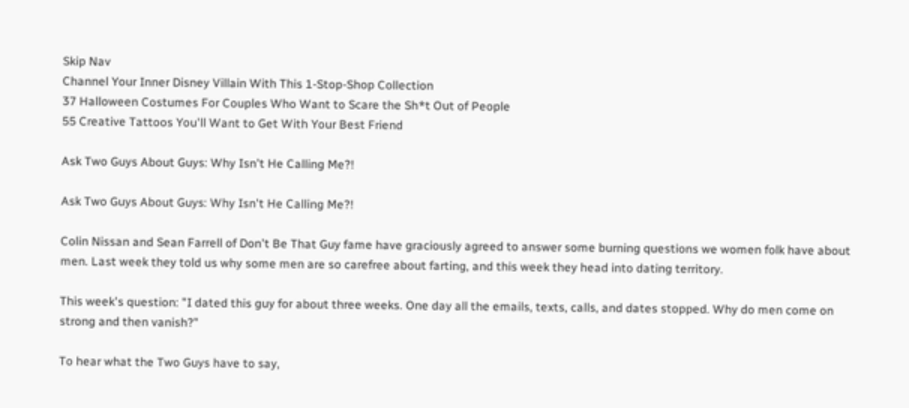Skip Nav
Channel Your Inner Disney Villain With This 1-Stop-Shop Collection
37 Halloween Costumes For Couples Who Want to Scare the Sh*t Out of People
55 Creative Tattoos You'll Want to Get With Your Best Friend

Ask Two Guys About Guys: Why Isn't He Calling Me?!

Ask Two Guys About Guys: Why Isn't He Calling Me?!

Colin Nissan and Sean Farrell of Don't Be That Guy fame have graciously agreed to answer some burning questions we women folk have about men. Last week they told us why some men are so carefree about farting, and this week they head into dating territory.

This week's question: "I dated this guy for about three weeks. One day all the emails, texts, calls, and dates stopped. Why do men come on strong and then vanish?"

To hear what the Two Guys have to say,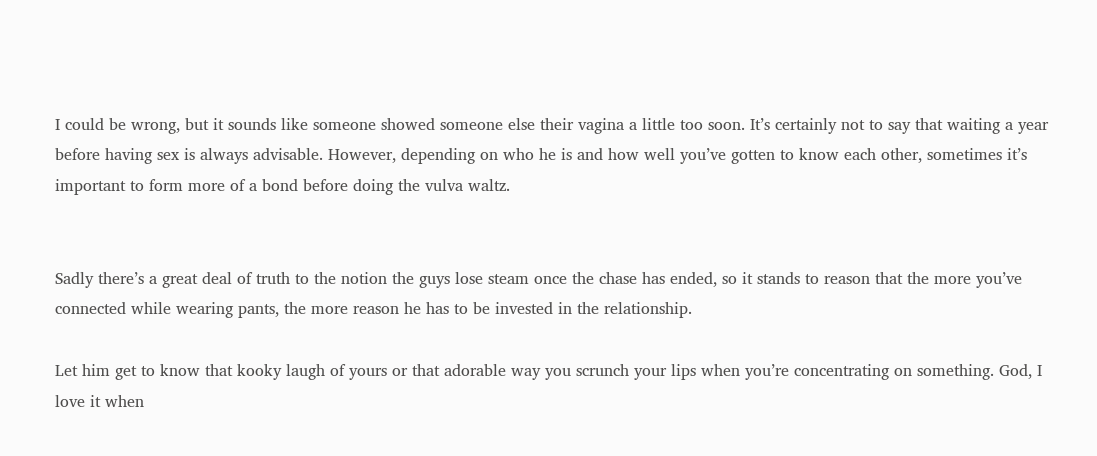I could be wrong, but it sounds like someone showed someone else their vagina a little too soon. It’s certainly not to say that waiting a year before having sex is always advisable. However, depending on who he is and how well you’ve gotten to know each other, sometimes it’s important to form more of a bond before doing the vulva waltz.


Sadly there’s a great deal of truth to the notion the guys lose steam once the chase has ended, so it stands to reason that the more you’ve connected while wearing pants, the more reason he has to be invested in the relationship.

Let him get to know that kooky laugh of yours or that adorable way you scrunch your lips when you’re concentrating on something. God, I love it when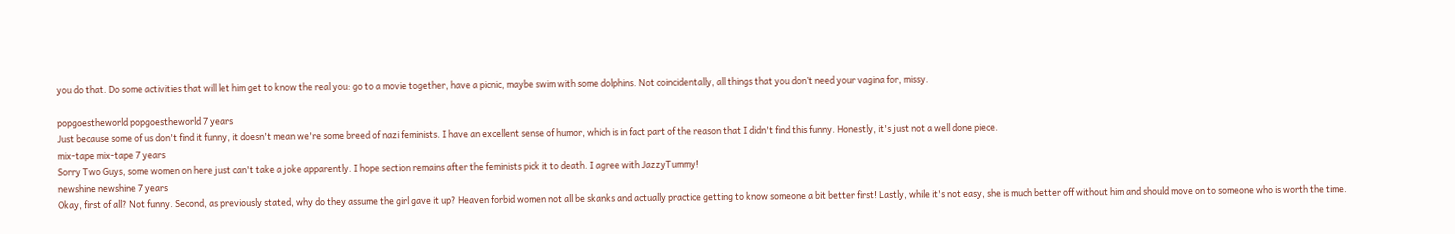you do that. Do some activities that will let him get to know the real you: go to a movie together, have a picnic, maybe swim with some dolphins. Not coincidentally, all things that you don’t need your vagina for, missy.

popgoestheworld popgoestheworld 7 years
Just because some of us don't find it funny, it doesn't mean we're some breed of nazi feminists. I have an excellent sense of humor, which is in fact part of the reason that I didn't find this funny. Honestly, it's just not a well done piece.
mix-tape mix-tape 7 years
Sorry Two Guys, some women on here just can't take a joke apparently. I hope section remains after the feminists pick it to death. I agree with JazzyTummy!
newshine newshine 7 years
Okay, first of all? Not funny. Second, as previously stated, why do they assume the girl gave it up? Heaven forbid women not all be skanks and actually practice getting to know someone a bit better first! Lastly, while it's not easy, she is much better off without him and should move on to someone who is worth the time.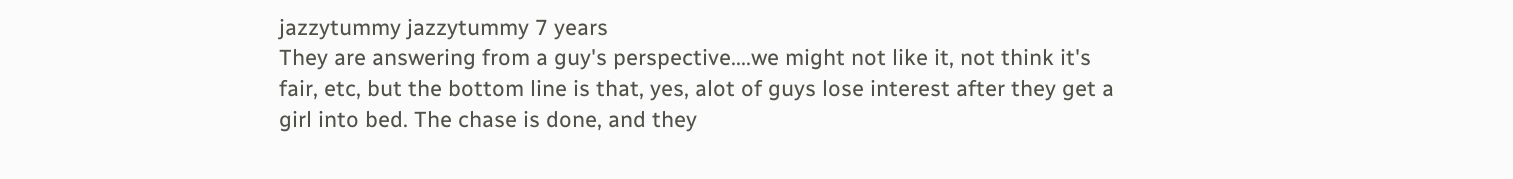jazzytummy jazzytummy 7 years
They are answering from a guy's perspective....we might not like it, not think it's fair, etc, but the bottom line is that, yes, alot of guys lose interest after they get a girl into bed. The chase is done, and they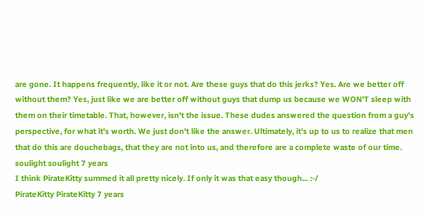are gone. It happens frequently, like it or not. Are these guys that do this jerks? Yes. Are we better off without them? Yes, just like we are better off without guys that dump us because we WON'T sleep with them on their timetable. That, however, isn't the issue. These dudes answered the question from a guy's perspective, for what it's worth. We just don't like the answer. Ultimately, it's up to us to realize that men that do this are douchebags, that they are not into us, and therefore are a complete waste of our time.
soulight soulight 7 years
I think PirateKitty summed it all pretty nicely. If only it was that easy though... :-/
PirateKitty PirateKitty 7 years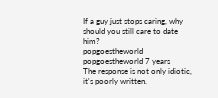If a guy just stops caring, why should you still care to date him?
popgoestheworld popgoestheworld 7 years
The response is not only idiotic, it's poorly written.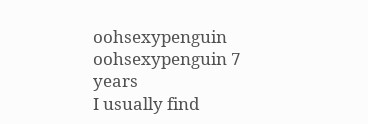oohsexypenguin oohsexypenguin 7 years
I usually find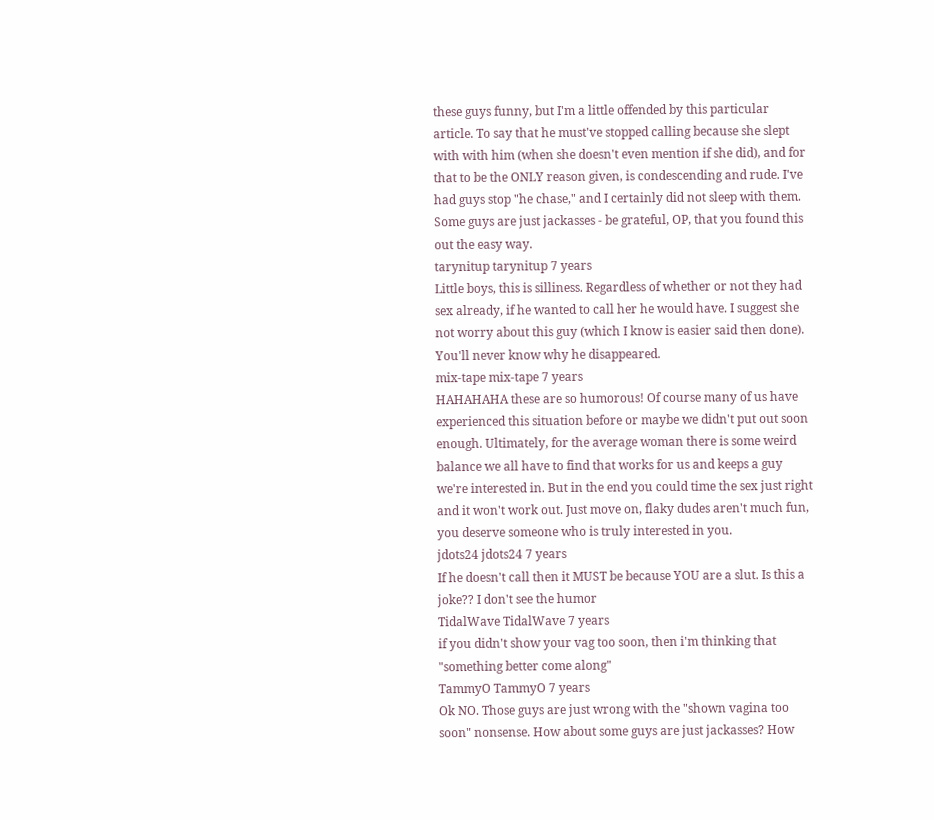these guys funny, but I'm a little offended by this particular article. To say that he must've stopped calling because she slept with with him (when she doesn't even mention if she did), and for that to be the ONLY reason given, is condescending and rude. I've had guys stop "he chase," and I certainly did not sleep with them. Some guys are just jackasses - be grateful, OP, that you found this out the easy way.
tarynitup tarynitup 7 years
Little boys, this is silliness. Regardless of whether or not they had sex already, if he wanted to call her he would have. I suggest she not worry about this guy (which I know is easier said then done). You'll never know why he disappeared.
mix-tape mix-tape 7 years
HAHAHAHA these are so humorous! Of course many of us have experienced this situation before or maybe we didn't put out soon enough. Ultimately, for the average woman there is some weird balance we all have to find that works for us and keeps a guy we're interested in. But in the end you could time the sex just right and it won't work out. Just move on, flaky dudes aren't much fun, you deserve someone who is truly interested in you.
jdots24 jdots24 7 years
If he doesn't call then it MUST be because YOU are a slut. Is this a joke?? I don't see the humor
TidalWave TidalWave 7 years
if you didn't show your vag too soon, then i'm thinking that "something better come along"
TammyO TammyO 7 years
Ok NO. Those guys are just wrong with the "shown vagina too soon" nonsense. How about some guys are just jackasses? How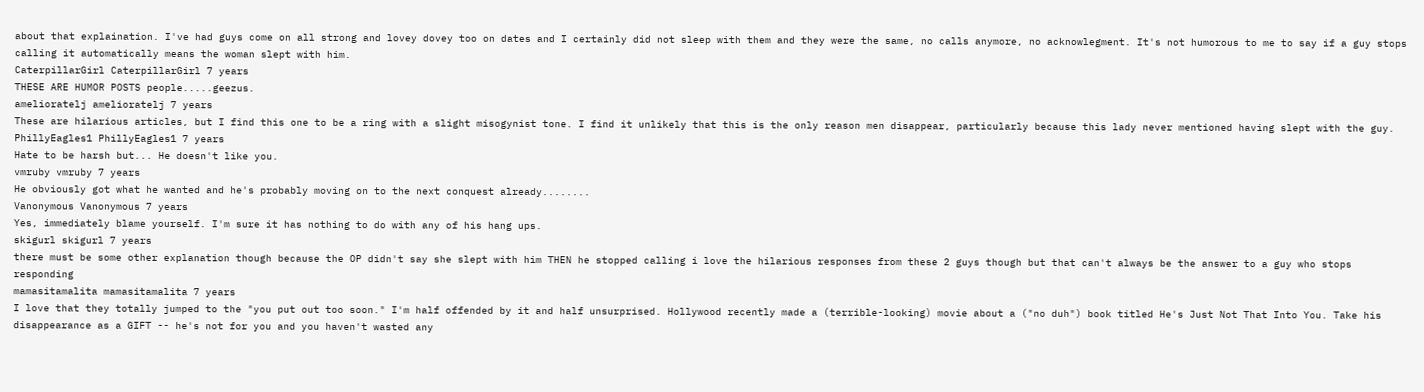about that explaination. I've had guys come on all strong and lovey dovey too on dates and I certainly did not sleep with them and they were the same, no calls anymore, no acknowlegment. It's not humorous to me to say if a guy stops calling it automatically means the woman slept with him.
CaterpillarGirl CaterpillarGirl 7 years
THESE ARE HUMOR POSTS people.....geezus.
amelioratelj amelioratelj 7 years
These are hilarious articles, but I find this one to be a ring with a slight misogynist tone. I find it unlikely that this is the only reason men disappear, particularly because this lady never mentioned having slept with the guy.
PhillyEagles1 PhillyEagles1 7 years
Hate to be harsh but... He doesn't like you.
vmruby vmruby 7 years
He obviously got what he wanted and he's probably moving on to the next conquest already........
Vanonymous Vanonymous 7 years
Yes, immediately blame yourself. I'm sure it has nothing to do with any of his hang ups.
skigurl skigurl 7 years
there must be some other explanation though because the OP didn't say she slept with him THEN he stopped calling i love the hilarious responses from these 2 guys though but that can't always be the answer to a guy who stops responding
mamasitamalita mamasitamalita 7 years
I love that they totally jumped to the "you put out too soon." I'm half offended by it and half unsurprised. Hollywood recently made a (terrible-looking) movie about a ("no duh") book titled He's Just Not That Into You. Take his disappearance as a GIFT -- he's not for you and you haven't wasted any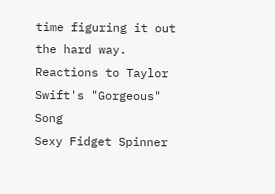time figuring it out the hard way.
Reactions to Taylor Swift's "Gorgeous" Song
Sexy Fidget Spinner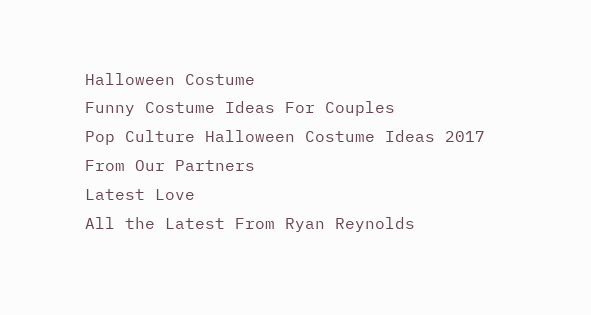Halloween Costume
Funny Costume Ideas For Couples
Pop Culture Halloween Costume Ideas 2017
From Our Partners
Latest Love
All the Latest From Ryan Reynolds